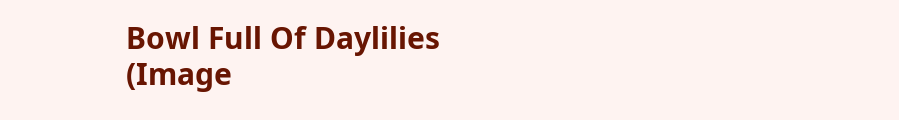Bowl Full Of Daylilies
(Image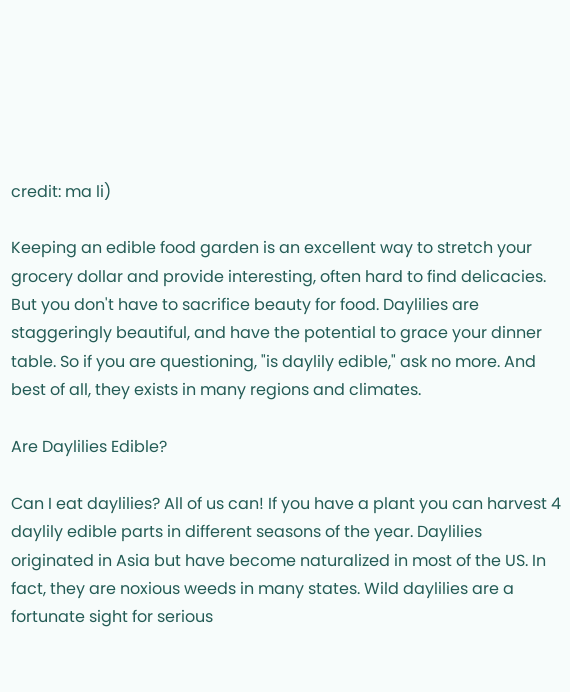credit: ma li)

Keeping an edible food garden is an excellent way to stretch your grocery dollar and provide interesting, often hard to find delicacies. But you don't have to sacrifice beauty for food. Daylilies are staggeringly beautiful, and have the potential to grace your dinner table. So if you are questioning, "is daylily edible," ask no more. And best of all, they exists in many regions and climates.

Are Daylilies Edible?

Can I eat daylilies? All of us can! If you have a plant you can harvest 4 daylily edible parts in different seasons of the year. Daylilies originated in Asia but have become naturalized in most of the US. In fact, they are noxious weeds in many states. Wild daylilies are a fortunate sight for serious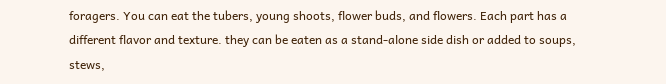foragers. You can eat the tubers, young shoots, flower buds, and flowers. Each part has a different flavor and texture. they can be eaten as a stand-alone side dish or added to soups, stews,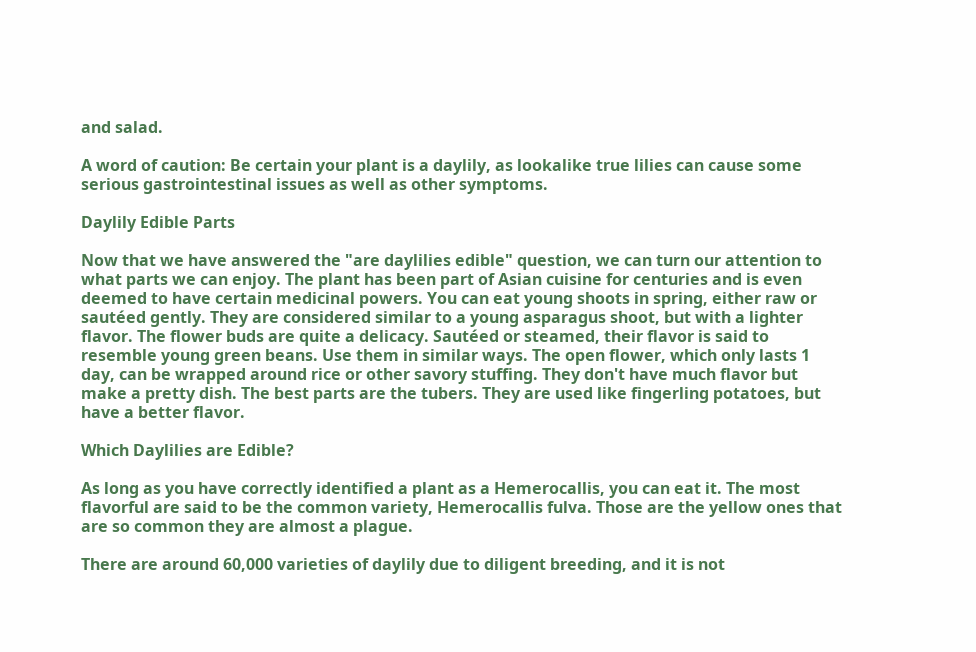and salad.

A word of caution: Be certain your plant is a daylily, as lookalike true lilies can cause some serious gastrointestinal issues as well as other symptoms.

Daylily Edible Parts

Now that we have answered the "are daylilies edible" question, we can turn our attention to what parts we can enjoy. The plant has been part of Asian cuisine for centuries and is even deemed to have certain medicinal powers. You can eat young shoots in spring, either raw or sautéed gently. They are considered similar to a young asparagus shoot, but with a lighter flavor. The flower buds are quite a delicacy. Sautéed or steamed, their flavor is said to resemble young green beans. Use them in similar ways. The open flower, which only lasts 1 day, can be wrapped around rice or other savory stuffing. They don't have much flavor but make a pretty dish. The best parts are the tubers. They are used like fingerling potatoes, but have a better flavor.

Which Daylilies are Edible?

As long as you have correctly identified a plant as a Hemerocallis, you can eat it. The most flavorful are said to be the common variety, Hemerocallis fulva. Those are the yellow ones that are so common they are almost a plague.

There are around 60,000 varieties of daylily due to diligent breeding, and it is not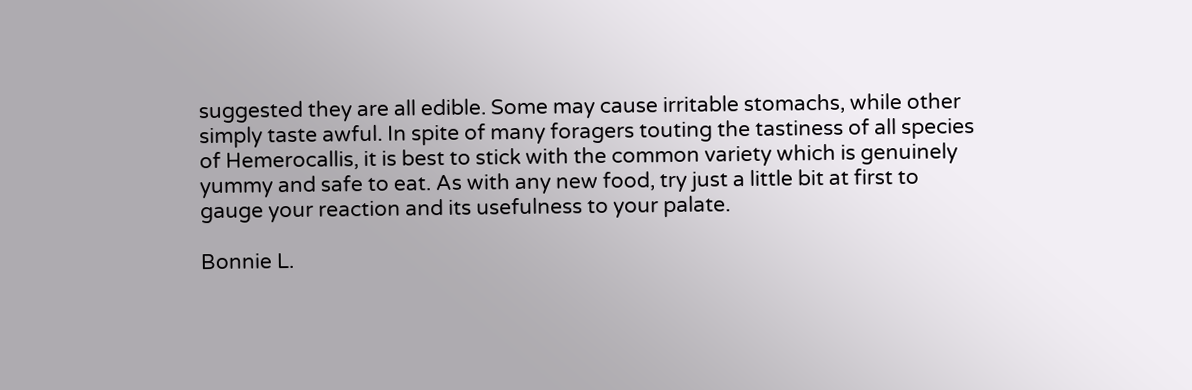suggested they are all edible. Some may cause irritable stomachs, while other simply taste awful. In spite of many foragers touting the tastiness of all species of Hemerocallis, it is best to stick with the common variety which is genuinely yummy and safe to eat. As with any new food, try just a little bit at first to gauge your reaction and its usefulness to your palate.

Bonnie L.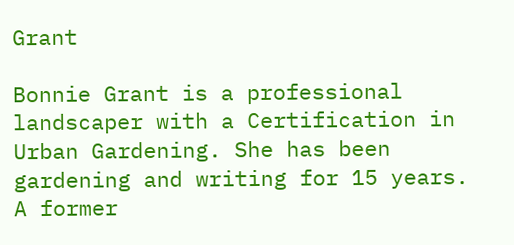Grant

Bonnie Grant is a professional landscaper with a Certification in Urban Gardening. She has been gardening and writing for 15 years. A former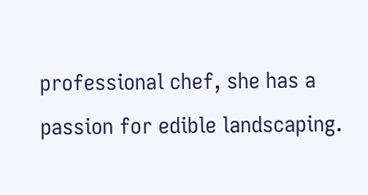professional chef, she has a passion for edible landscaping.